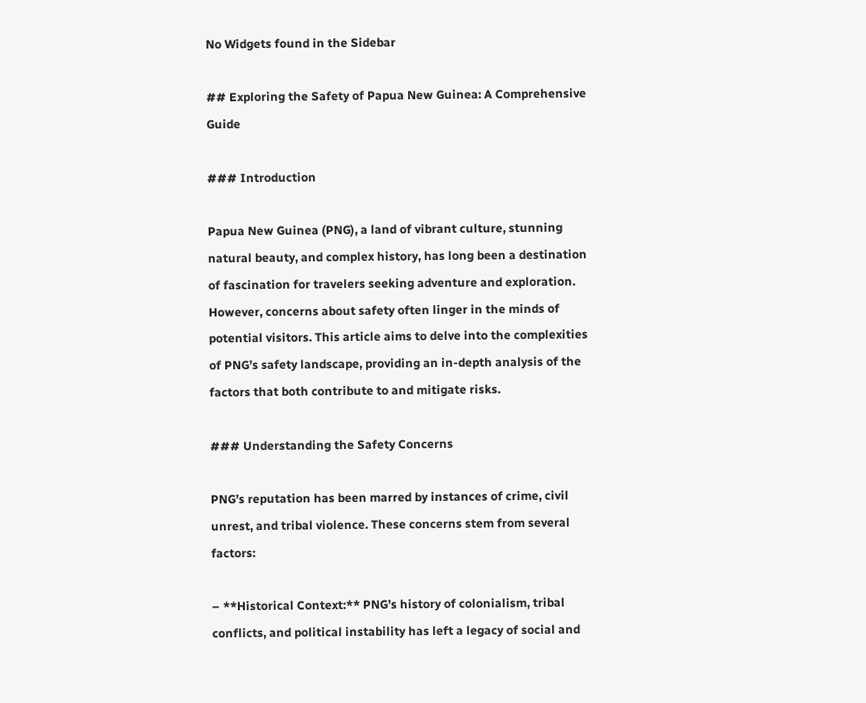No Widgets found in the Sidebar

## Exploring the Safety of Papua New Guinea: A Comprehensive Guide

### Introduction

Papua New Guinea (PNG), a land of vibrant culture, stunning natural beauty, and complex history, has long been a destination of fascination for travelers seeking adventure and exploration. However, concerns about safety often linger in the minds of potential visitors. This article aims to delve into the complexities of PNG’s safety landscape, providing an in-depth analysis of the factors that both contribute to and mitigate risks.

### Understanding the Safety Concerns

PNG’s reputation has been marred by instances of crime, civil unrest, and tribal violence. These concerns stem from several factors:

– **Historical Context:** PNG’s history of colonialism, tribal conflicts, and political instability has left a legacy of social and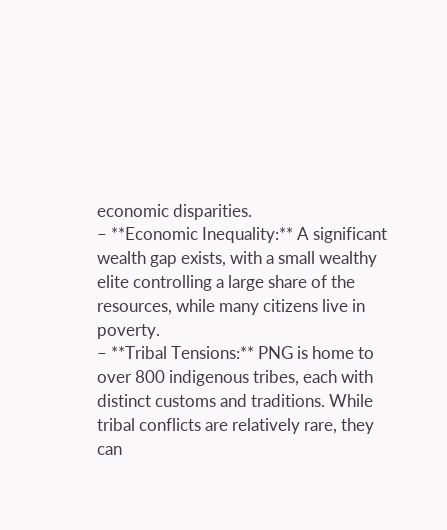economic disparities.
– **Economic Inequality:** A significant wealth gap exists, with a small wealthy elite controlling a large share of the resources, while many citizens live in poverty.
– **Tribal Tensions:** PNG is home to over 800 indigenous tribes, each with distinct customs and traditions. While tribal conflicts are relatively rare, they can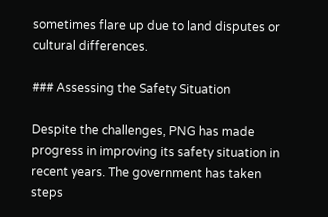sometimes flare up due to land disputes or cultural differences.

### Assessing the Safety Situation

Despite the challenges, PNG has made progress in improving its safety situation in recent years. The government has taken steps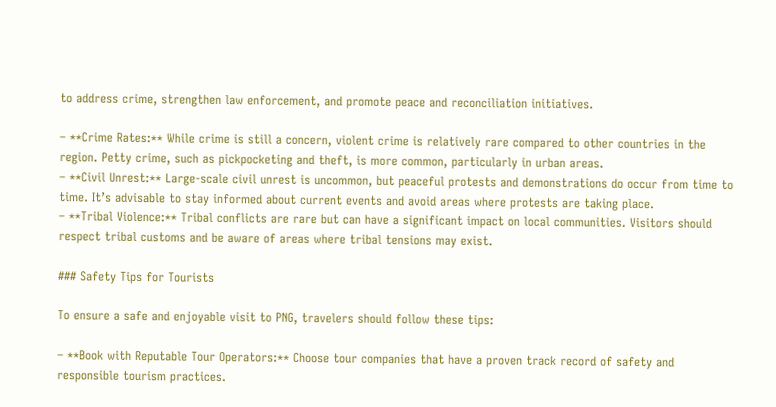to address crime, strengthen law enforcement, and promote peace and reconciliation initiatives.

– **Crime Rates:** While crime is still a concern, violent crime is relatively rare compared to other countries in the region. Petty crime, such as pickpocketing and theft, is more common, particularly in urban areas.
– **Civil Unrest:** Large-scale civil unrest is uncommon, but peaceful protests and demonstrations do occur from time to time. It’s advisable to stay informed about current events and avoid areas where protests are taking place.
– **Tribal Violence:** Tribal conflicts are rare but can have a significant impact on local communities. Visitors should respect tribal customs and be aware of areas where tribal tensions may exist.

### Safety Tips for Tourists

To ensure a safe and enjoyable visit to PNG, travelers should follow these tips:

– **Book with Reputable Tour Operators:** Choose tour companies that have a proven track record of safety and responsible tourism practices.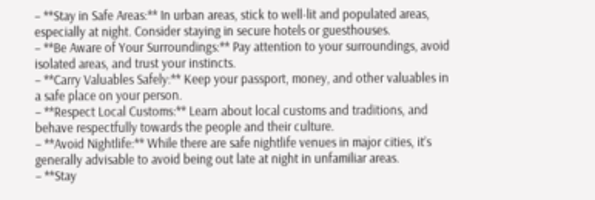– **Stay in Safe Areas:** In urban areas, stick to well-lit and populated areas, especially at night. Consider staying in secure hotels or guesthouses.
– **Be Aware of Your Surroundings:** Pay attention to your surroundings, avoid isolated areas, and trust your instincts.
– **Carry Valuables Safely:** Keep your passport, money, and other valuables in a safe place on your person.
– **Respect Local Customs:** Learn about local customs and traditions, and behave respectfully towards the people and their culture.
– **Avoid Nightlife:** While there are safe nightlife venues in major cities, it’s generally advisable to avoid being out late at night in unfamiliar areas.
– **Stay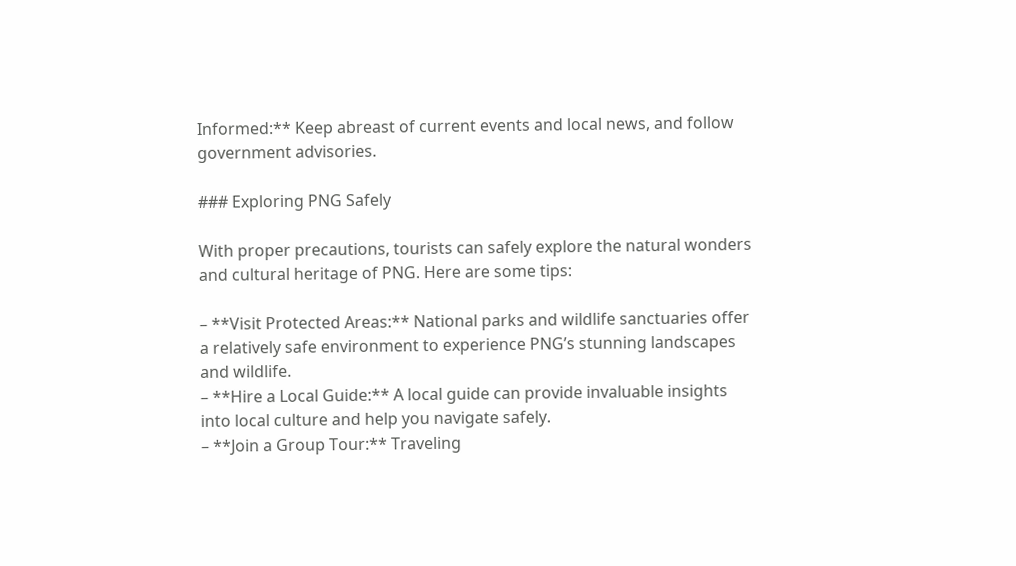Informed:** Keep abreast of current events and local news, and follow government advisories.

### Exploring PNG Safely

With proper precautions, tourists can safely explore the natural wonders and cultural heritage of PNG. Here are some tips:

– **Visit Protected Areas:** National parks and wildlife sanctuaries offer a relatively safe environment to experience PNG’s stunning landscapes and wildlife.
– **Hire a Local Guide:** A local guide can provide invaluable insights into local culture and help you navigate safely.
– **Join a Group Tour:** Traveling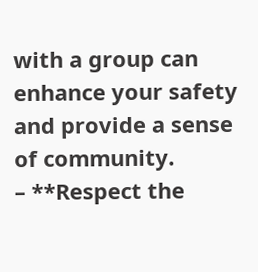with a group can enhance your safety and provide a sense of community.
– **Respect the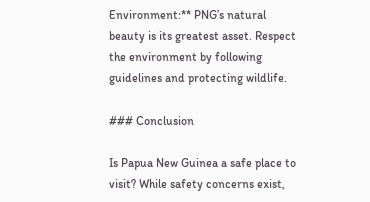Environment:** PNG’s natural beauty is its greatest asset. Respect the environment by following guidelines and protecting wildlife.

### Conclusion

Is Papua New Guinea a safe place to visit? While safety concerns exist,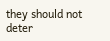they should not deter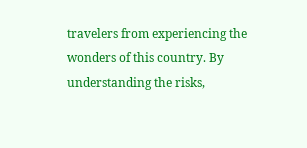travelers from experiencing the wonders of this country. By understanding the risks,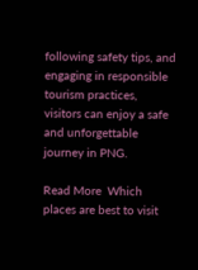following safety tips, and engaging in responsible tourism practices, visitors can enjoy a safe and unforgettable journey in PNG.

Read More  Which places are best to visit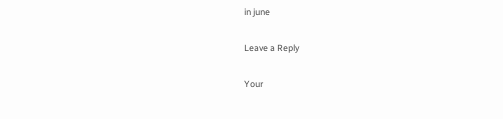in june

Leave a Reply

Your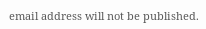email address will not be published.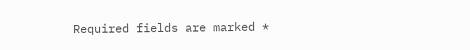Required fields are marked *